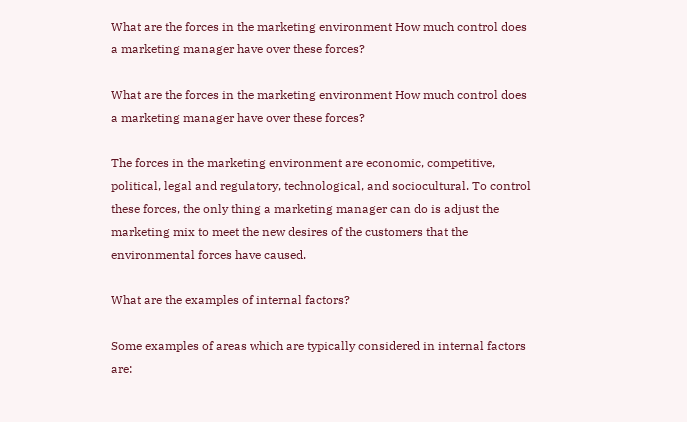What are the forces in the marketing environment How much control does a marketing manager have over these forces?

What are the forces in the marketing environment How much control does a marketing manager have over these forces?

The forces in the marketing environment are economic, competitive, political, legal and regulatory, technological, and sociocultural. To control these forces, the only thing a marketing manager can do is adjust the marketing mix to meet the new desires of the customers that the environmental forces have caused.

What are the examples of internal factors?

Some examples of areas which are typically considered in internal factors are: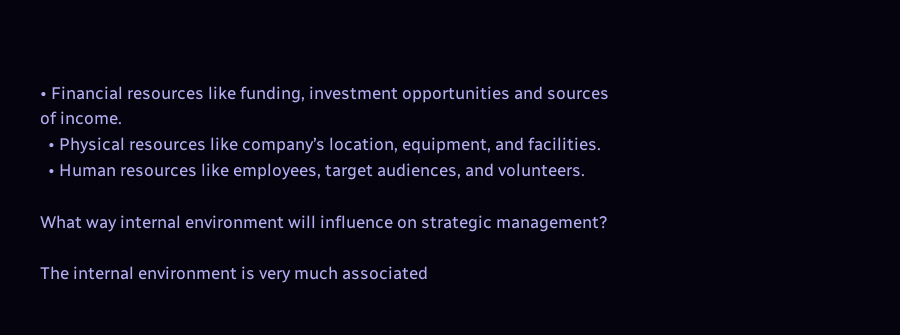• Financial resources like funding, investment opportunities and sources of income.
  • Physical resources like company’s location, equipment, and facilities.
  • Human resources like employees, target audiences, and volunteers.

What way internal environment will influence on strategic management?

The internal environment is very much associated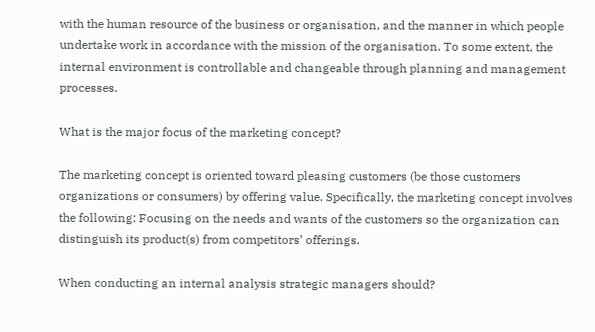with the human resource of the business or organisation, and the manner in which people undertake work in accordance with the mission of the organisation. To some extent, the internal environment is controllable and changeable through planning and management processes.

What is the major focus of the marketing concept?

The marketing concept is oriented toward pleasing customers (be those customers organizations or consumers) by offering value. Specifically, the marketing concept involves the following: Focusing on the needs and wants of the customers so the organization can distinguish its product(s) from competitors’ offerings.

When conducting an internal analysis strategic managers should?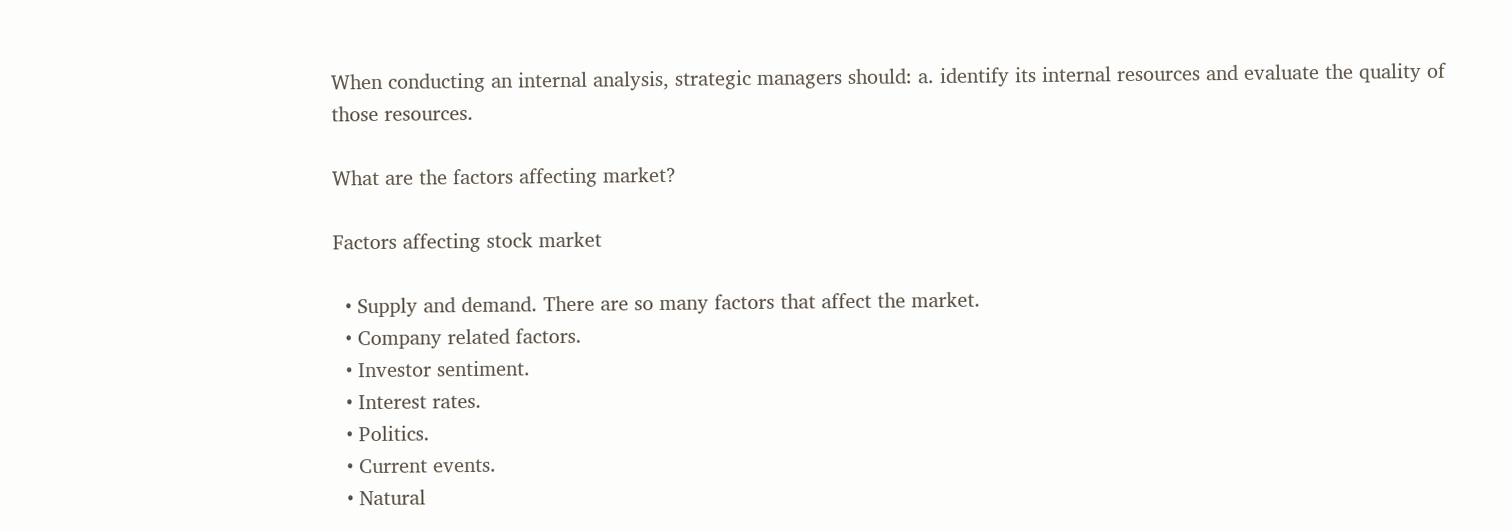When conducting an internal analysis, strategic managers should: a. identify its internal resources and evaluate the quality of those resources.

What are the factors affecting market?

Factors affecting stock market

  • Supply and demand. There are so many factors that affect the market.
  • Company related factors.
  • Investor sentiment.
  • Interest rates.
  • Politics.
  • Current events.
  • Natural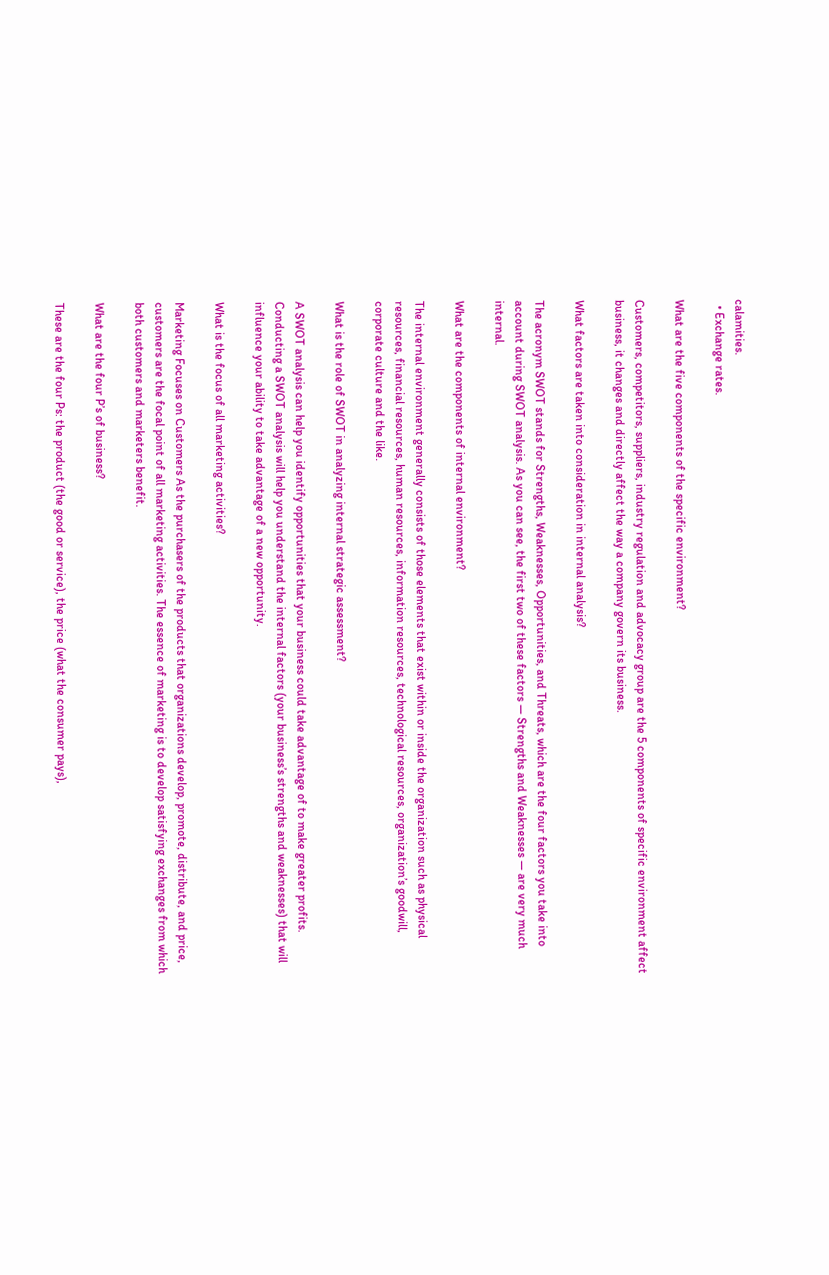calamities.
  • Exchange rates.

What are the five components of the specific environment?

Customers, competitors, suppliers, industry regulation and advocacy group are the 5 components of specific environment affect business, it changes and directly affect the way a company govern its business.

What factors are taken into consideration in internal analysis?

The acronym SWOT stands for Strengths, Weaknesses, Opportunities, and Threats, which are the four factors you take into account during SWOT analysis. As you can see, the first two of these factors — Strengths and Weaknesses — are very much internal.

What are the components of internal environment?

The internal environment generally consists of those elements that exist within or inside the organization such as physical resources, financial resources, human resources, information resources, technological resources, organization’s goodwill, corporate culture and the like.

What is the role of SWOT in analyzing internal strategic assessment?

A SWOT analysis can help you identify opportunities that your business could take advantage of to make greater profits. Conducting a SWOT analysis will help you understand the internal factors (your business’s strengths and weaknesses) that will influence your ability to take advantage of a new opportunity.

What is the focus of all marketing activities?

Marketing Focuses on Customers As the purchasers of the products that organizations develop, promote, distribute, and price, customers are the focal point of all marketing activities. The essence of marketing is to develop satisfying exchanges from which both customers and marketers benefit.

What are the four P’s of business?

These are the four Ps: the product (the good or service), the price (what the consumer pays),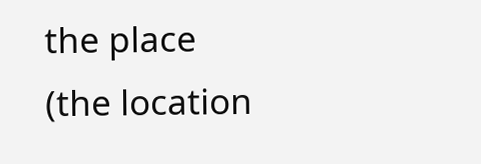the place (the location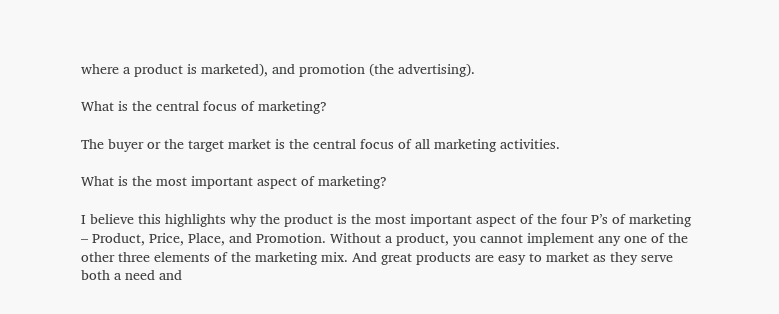where a product is marketed), and promotion (the advertising).

What is the central focus of marketing?

The buyer or the target market is the central focus of all marketing activities.

What is the most important aspect of marketing?

I believe this highlights why the product is the most important aspect of the four P’s of marketing – Product, Price, Place, and Promotion. Without a product, you cannot implement any one of the other three elements of the marketing mix. And great products are easy to market as they serve both a need and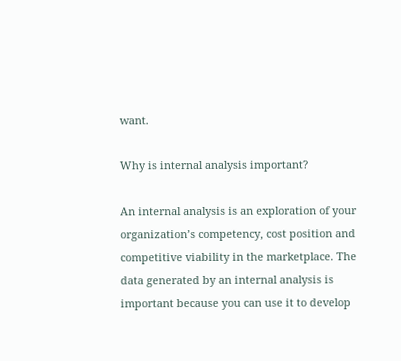want.

Why is internal analysis important?

An internal analysis is an exploration of your organization’s competency, cost position and competitive viability in the marketplace. The data generated by an internal analysis is important because you can use it to develop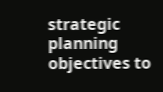strategic planning objectives to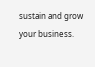sustain and grow your business.